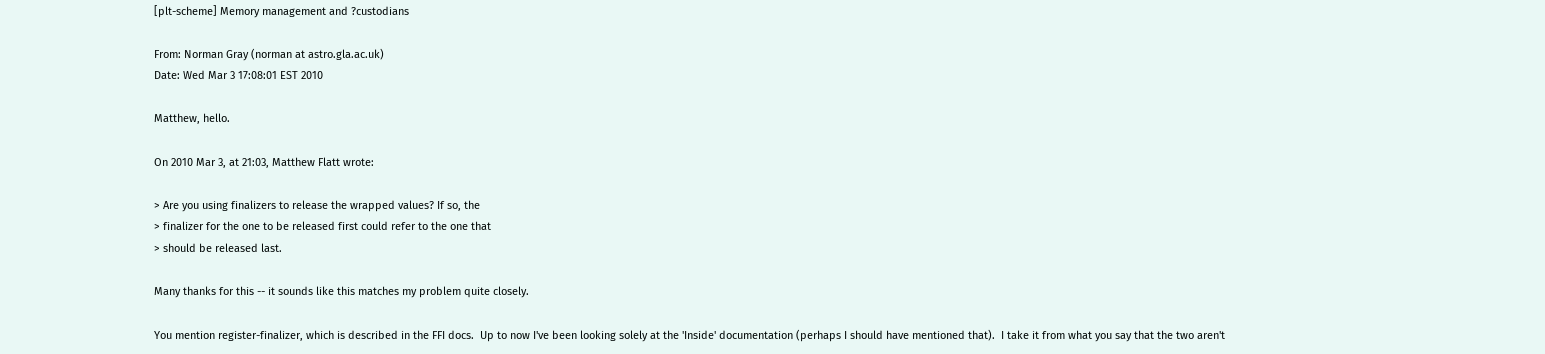[plt-scheme] Memory management and ?custodians

From: Norman Gray (norman at astro.gla.ac.uk)
Date: Wed Mar 3 17:08:01 EST 2010

Matthew, hello.

On 2010 Mar 3, at 21:03, Matthew Flatt wrote:

> Are you using finalizers to release the wrapped values? If so, the
> finalizer for the one to be released first could refer to the one that
> should be released last.

Many thanks for this -- it sounds like this matches my problem quite closely.

You mention register-finalizer, which is described in the FFI docs.  Up to now I've been looking solely at the 'Inside' documentation (perhaps I should have mentioned that).  I take it from what you say that the two aren't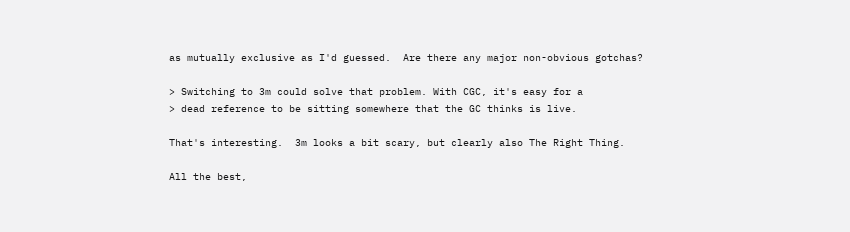as mutually exclusive as I'd guessed.  Are there any major non-obvious gotchas?

> Switching to 3m could solve that problem. With CGC, it's easy for a
> dead reference to be sitting somewhere that the GC thinks is live.

That's interesting.  3m looks a bit scary, but clearly also The Right Thing.

All the best,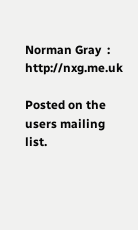Norman Gray  :  http://nxg.me.uk

Posted on the users mailing list.